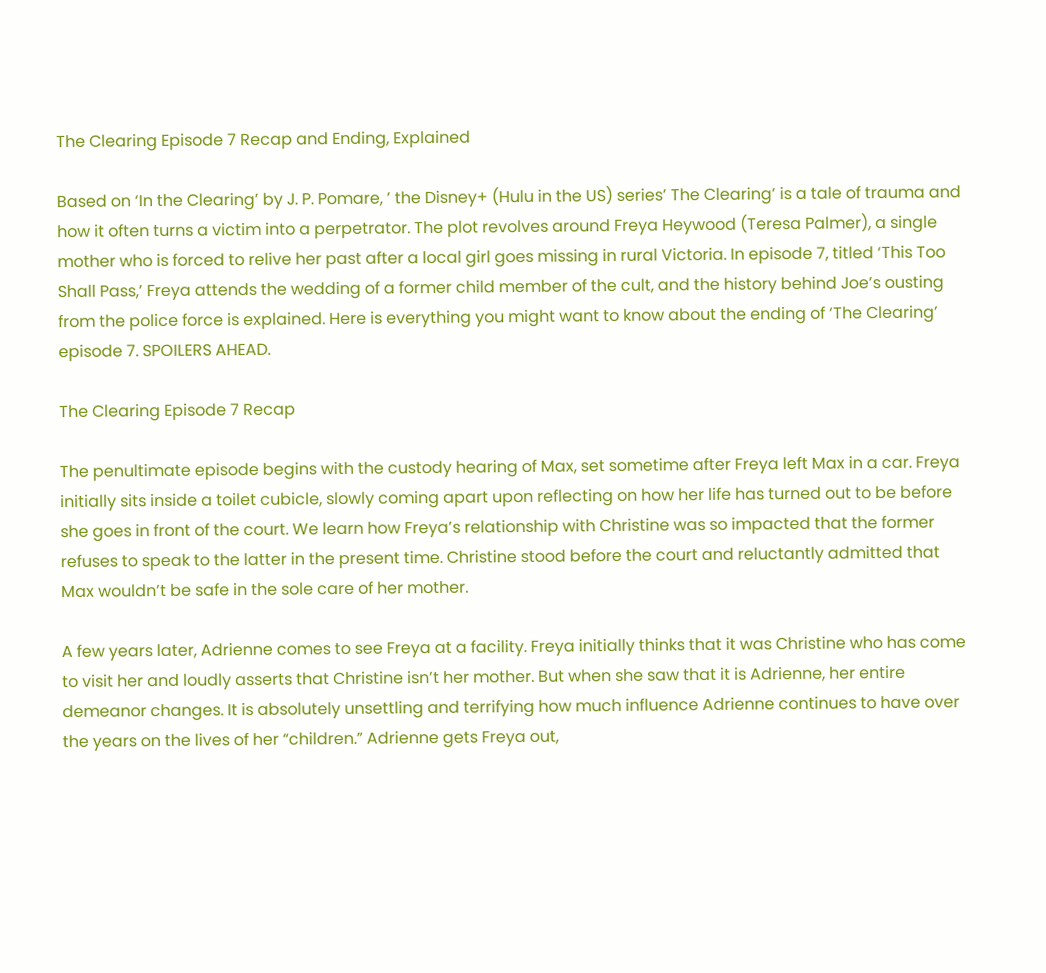The Clearing Episode 7 Recap and Ending, Explained

Based on ‘In the Clearing’ by J. P. Pomare, ’ the Disney+ (Hulu in the US) series’ The Clearing’ is a tale of trauma and how it often turns a victim into a perpetrator. The plot revolves around Freya Heywood (Teresa Palmer), a single mother who is forced to relive her past after a local girl goes missing in rural Victoria. In episode 7, titled ‘This Too Shall Pass,’ Freya attends the wedding of a former child member of the cult, and the history behind Joe’s ousting from the police force is explained. Here is everything you might want to know about the ending of ‘The Clearing’ episode 7. SPOILERS AHEAD.

The Clearing Episode 7 Recap

The penultimate episode begins with the custody hearing of Max, set sometime after Freya left Max in a car. Freya initially sits inside a toilet cubicle, slowly coming apart upon reflecting on how her life has turned out to be before she goes in front of the court. We learn how Freya’s relationship with Christine was so impacted that the former refuses to speak to the latter in the present time. Christine stood before the court and reluctantly admitted that Max wouldn’t be safe in the sole care of her mother.

A few years later, Adrienne comes to see Freya at a facility. Freya initially thinks that it was Christine who has come to visit her and loudly asserts that Christine isn’t her mother. But when she saw that it is Adrienne, her entire demeanor changes. It is absolutely unsettling and terrifying how much influence Adrienne continues to have over the years on the lives of her “children.” Adrienne gets Freya out,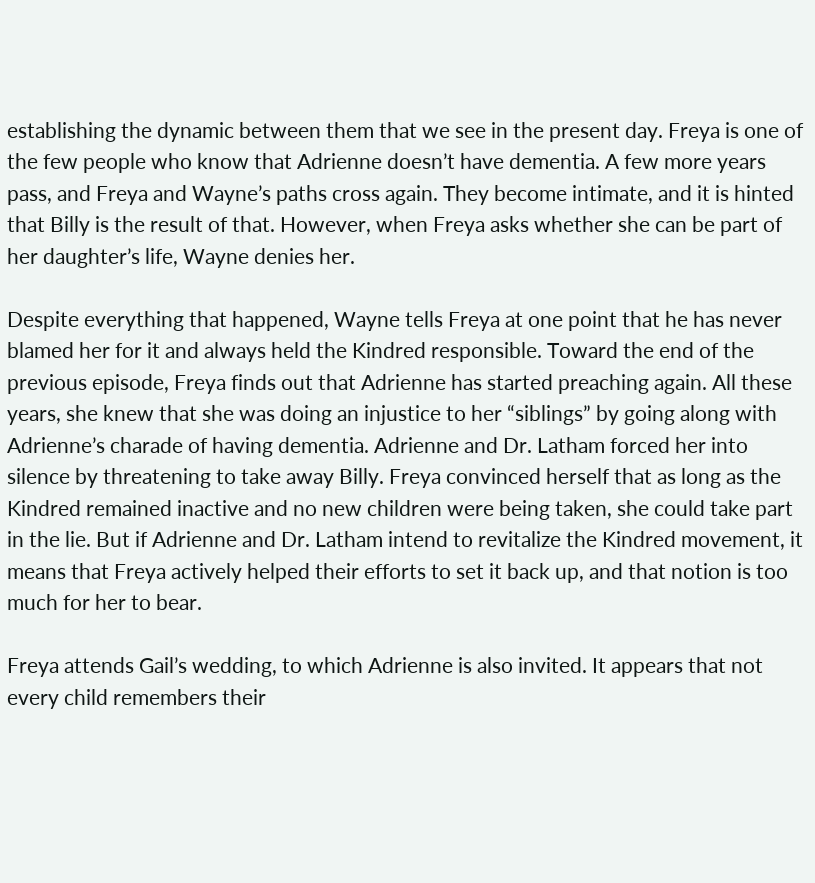establishing the dynamic between them that we see in the present day. Freya is one of the few people who know that Adrienne doesn’t have dementia. A few more years pass, and Freya and Wayne’s paths cross again. They become intimate, and it is hinted that Billy is the result of that. However, when Freya asks whether she can be part of her daughter’s life, Wayne denies her.

Despite everything that happened, Wayne tells Freya at one point that he has never blamed her for it and always held the Kindred responsible. Toward the end of the previous episode, Freya finds out that Adrienne has started preaching again. All these years, she knew that she was doing an injustice to her “siblings” by going along with Adrienne’s charade of having dementia. Adrienne and Dr. Latham forced her into silence by threatening to take away Billy. Freya convinced herself that as long as the Kindred remained inactive and no new children were being taken, she could take part in the lie. But if Adrienne and Dr. Latham intend to revitalize the Kindred movement, it means that Freya actively helped their efforts to set it back up, and that notion is too much for her to bear.

Freya attends Gail’s wedding, to which Adrienne is also invited. It appears that not every child remembers their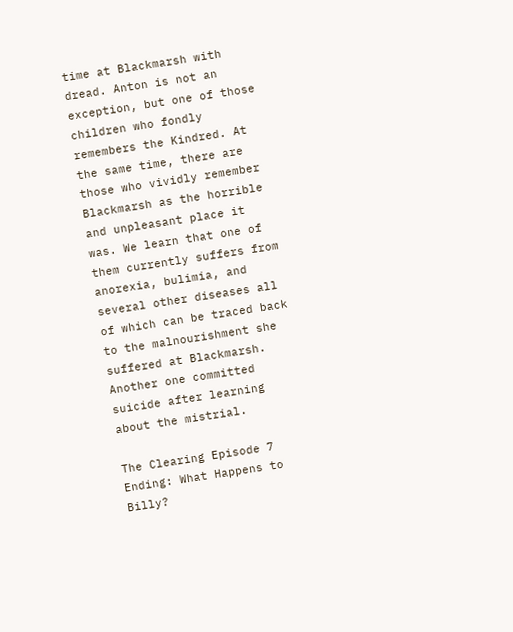time at Blackmarsh with dread. Anton is not an exception, but one of those children who fondly remembers the Kindred. At the same time, there are those who vividly remember Blackmarsh as the horrible and unpleasant place it was. We learn that one of them currently suffers from anorexia, bulimia, and several other diseases all of which can be traced back to the malnourishment she suffered at Blackmarsh. Another one committed suicide after learning about the mistrial.

The Clearing Episode 7 Ending: What Happens to Billy?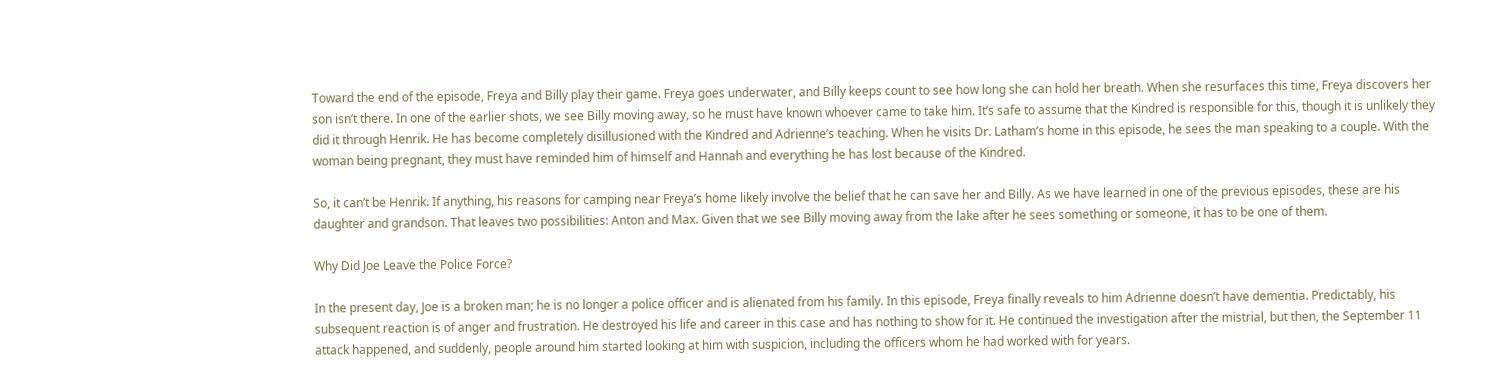Toward the end of the episode, Freya and Billy play their game. Freya goes underwater, and Billy keeps count to see how long she can hold her breath. When she resurfaces this time, Freya discovers her son isn’t there. In one of the earlier shots, we see Billy moving away, so he must have known whoever came to take him. It’s safe to assume that the Kindred is responsible for this, though it is unlikely they did it through Henrik. He has become completely disillusioned with the Kindred and Adrienne’s teaching. When he visits Dr. Latham’s home in this episode, he sees the man speaking to a couple. With the woman being pregnant, they must have reminded him of himself and Hannah and everything he has lost because of the Kindred.

So, it can’t be Henrik. If anything, his reasons for camping near Freya’s home likely involve the belief that he can save her and Billy. As we have learned in one of the previous episodes, these are his daughter and grandson. That leaves two possibilities: Anton and Max. Given that we see Billy moving away from the lake after he sees something or someone, it has to be one of them.

Why Did Joe Leave the Police Force?

In the present day, Joe is a broken man; he is no longer a police officer and is alienated from his family. In this episode, Freya finally reveals to him Adrienne doesn’t have dementia. Predictably, his subsequent reaction is of anger and frustration. He destroyed his life and career in this case and has nothing to show for it. He continued the investigation after the mistrial, but then, the September 11 attack happened, and suddenly, people around him started looking at him with suspicion, including the officers whom he had worked with for years.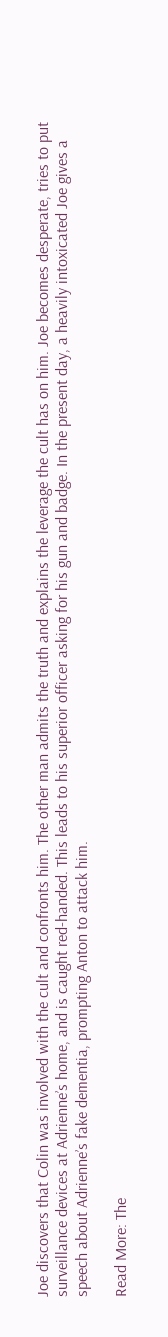Joe discovers that Colin was involved with the cult and confronts him. The other man admits the truth and explains the leverage the cult has on him. Joe becomes desperate, tries to put surveillance devices at Adrienne’s home, and is caught red-handed. This leads to his superior officer asking for his gun and badge. In the present day, a heavily intoxicated Joe gives a speech about Adrienne’s fake dementia, prompting Anton to attack him.

Read More: The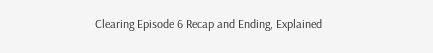Clearing Episode 6 Recap and Ending, Explained